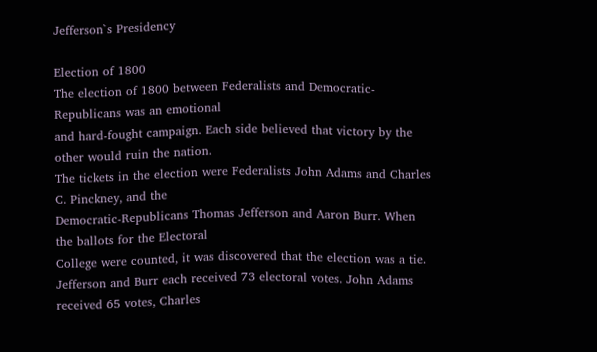Jefferson`s Presidency

Election of 1800
The election of 1800 between Federalists and Democratic-Republicans was an emotional
and hard-fought campaign. Each side believed that victory by the other would ruin the nation.
The tickets in the election were Federalists John Adams and Charles C. Pinckney, and the
Democratic-Republicans Thomas Jefferson and Aaron Burr. When the ballots for the Electoral
College were counted, it was discovered that the election was a tie.
Jefferson and Burr each received 73 electoral votes. John Adams received 65 votes, Charles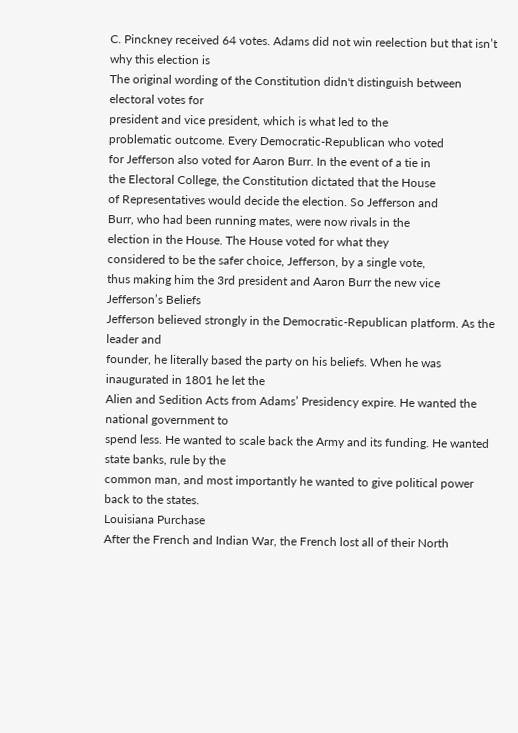C. Pinckney received 64 votes. Adams did not win reelection but that isn’t why this election is
The original wording of the Constitution didn't distinguish between electoral votes for
president and vice president, which is what led to the
problematic outcome. Every Democratic-Republican who voted
for Jefferson also voted for Aaron Burr. In the event of a tie in
the Electoral College, the Constitution dictated that the House
of Representatives would decide the election. So Jefferson and
Burr, who had been running mates, were now rivals in the
election in the House. The House voted for what they
considered to be the safer choice, Jefferson, by a single vote,
thus making him the 3rd president and Aaron Burr the new vice
Jefferson’s Beliefs
Jefferson believed strongly in the Democratic-Republican platform. As the leader and
founder, he literally based the party on his beliefs. When he was inaugurated in 1801 he let the
Alien and Sedition Acts from Adams’ Presidency expire. He wanted the national government to
spend less. He wanted to scale back the Army and its funding. He wanted state banks, rule by the
common man, and most importantly he wanted to give political power back to the states.
Louisiana Purchase
After the French and Indian War, the French lost all of their North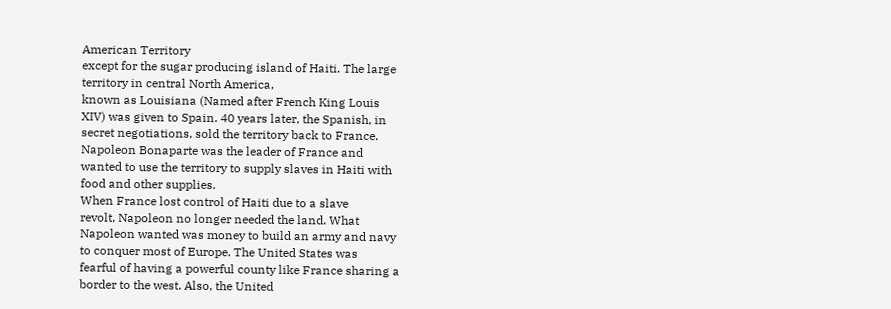American Territory
except for the sugar producing island of Haiti. The large territory in central North America,
known as Louisiana (Named after French King Louis
XIV) was given to Spain. 40 years later, the Spanish, in
secret negotiations, sold the territory back to France.
Napoleon Bonaparte was the leader of France and
wanted to use the territory to supply slaves in Haiti with
food and other supplies.
When France lost control of Haiti due to a slave
revolt, Napoleon no longer needed the land. What
Napoleon wanted was money to build an army and navy
to conquer most of Europe. The United States was
fearful of having a powerful county like France sharing a border to the west. Also, the United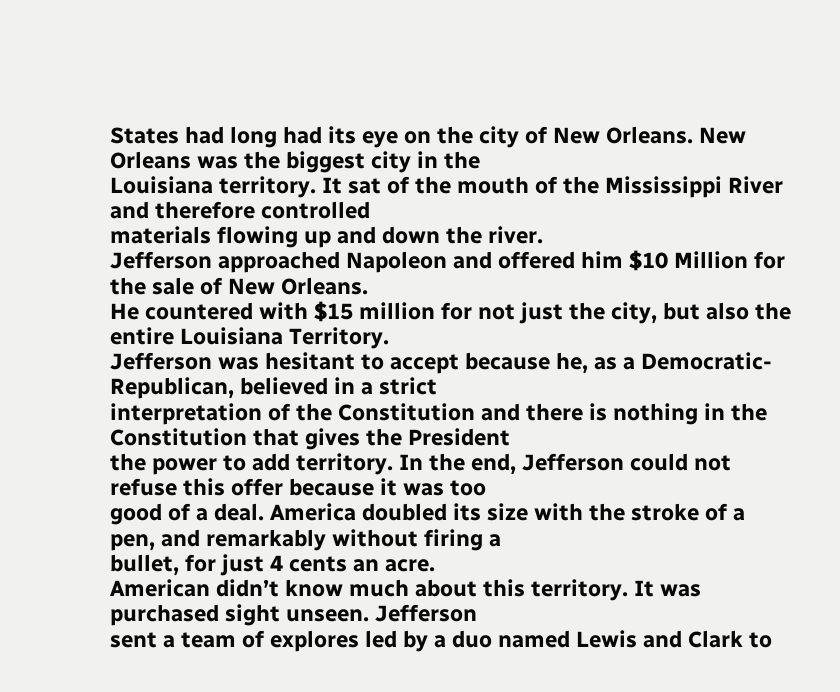States had long had its eye on the city of New Orleans. New Orleans was the biggest city in the
Louisiana territory. It sat of the mouth of the Mississippi River and therefore controlled
materials flowing up and down the river.
Jefferson approached Napoleon and offered him $10 Million for the sale of New Orleans.
He countered with $15 million for not just the city, but also the entire Louisiana Territory.
Jefferson was hesitant to accept because he, as a Democratic-Republican, believed in a strict
interpretation of the Constitution and there is nothing in the Constitution that gives the President
the power to add territory. In the end, Jefferson could not refuse this offer because it was too
good of a deal. America doubled its size with the stroke of a pen, and remarkably without firing a
bullet, for just 4 cents an acre.
American didn’t know much about this territory. It was purchased sight unseen. Jefferson
sent a team of explores led by a duo named Lewis and Clark to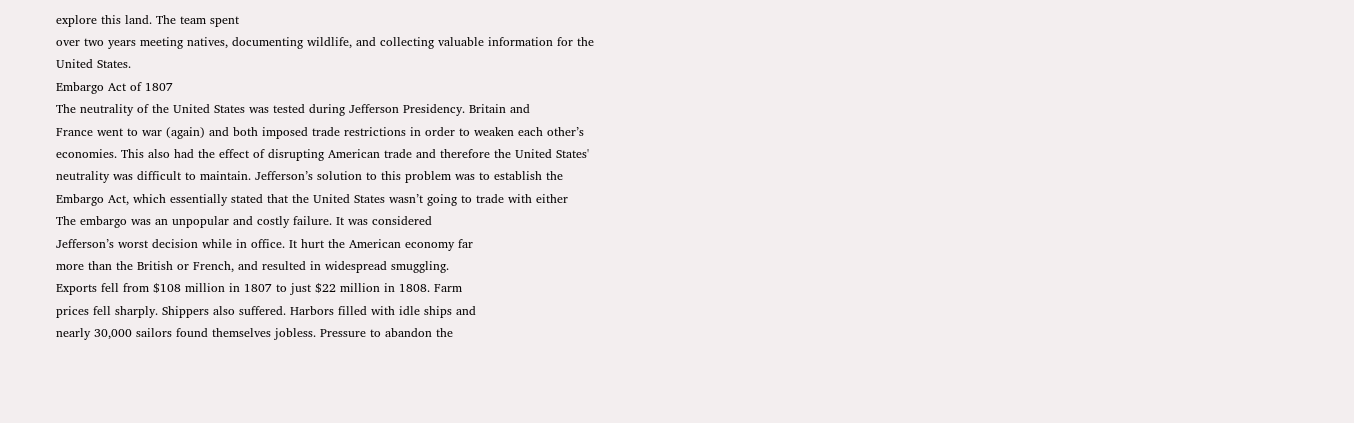explore this land. The team spent
over two years meeting natives, documenting wildlife, and collecting valuable information for the
United States.
Embargo Act of 1807
The neutrality of the United States was tested during Jefferson Presidency. Britain and
France went to war (again) and both imposed trade restrictions in order to weaken each other’s
economies. This also had the effect of disrupting American trade and therefore the United States'
neutrality was difficult to maintain. Jefferson’s solution to this problem was to establish the
Embargo Act, which essentially stated that the United States wasn’t going to trade with either
The embargo was an unpopular and costly failure. It was considered
Jefferson’s worst decision while in office. It hurt the American economy far
more than the British or French, and resulted in widespread smuggling.
Exports fell from $108 million in 1807 to just $22 million in 1808. Farm
prices fell sharply. Shippers also suffered. Harbors filled with idle ships and
nearly 30,000 sailors found themselves jobless. Pressure to abandon the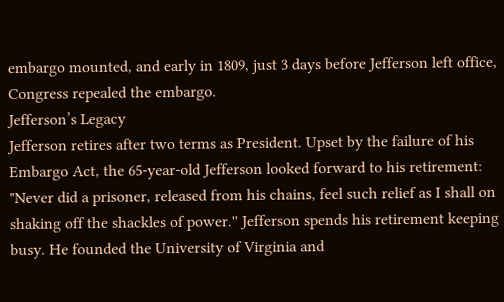embargo mounted, and early in 1809, just 3 days before Jefferson left office,
Congress repealed the embargo.
Jefferson’s Legacy
Jefferson retires after two terms as President. Upset by the failure of his
Embargo Act, the 65-year-old Jefferson looked forward to his retirement:
"Never did a prisoner, released from his chains, feel such relief as I shall on
shaking off the shackles of power.'' Jefferson spends his retirement keeping
busy. He founded the University of Virginia and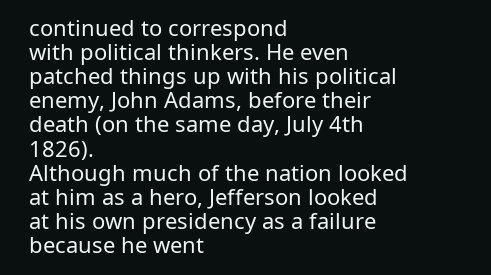continued to correspond
with political thinkers. He even patched things up with his political
enemy, John Adams, before their death (on the same day, July 4th 1826).
Although much of the nation looked at him as a hero, Jefferson looked
at his own presidency as a failure because he went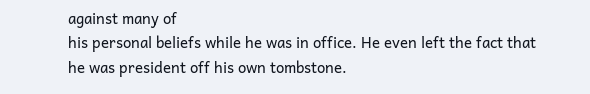against many of
his personal beliefs while he was in office. He even left the fact that
he was president off his own tombstone.